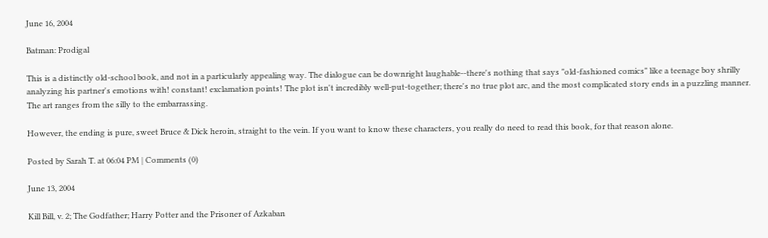June 16, 2004

Batman: Prodigal

This is a distinctly old-school book, and not in a particularly appealing way. The dialogue can be downright laughable--there's nothing that says "old-fashioned comics" like a teenage boy shrilly analyzing his partner's emotions with! constant! exclamation points! The plot isn't incredibly well-put-together; there's no true plot arc, and the most complicated story ends in a puzzling manner. The art ranges from the silly to the embarrassing.

However, the ending is pure, sweet Bruce & Dick heroin, straight to the vein. If you want to know these characters, you really do need to read this book, for that reason alone.

Posted by Sarah T. at 06:04 PM | Comments (0)

June 13, 2004

Kill Bill, v. 2; The Godfather; Harry Potter and the Prisoner of Azkaban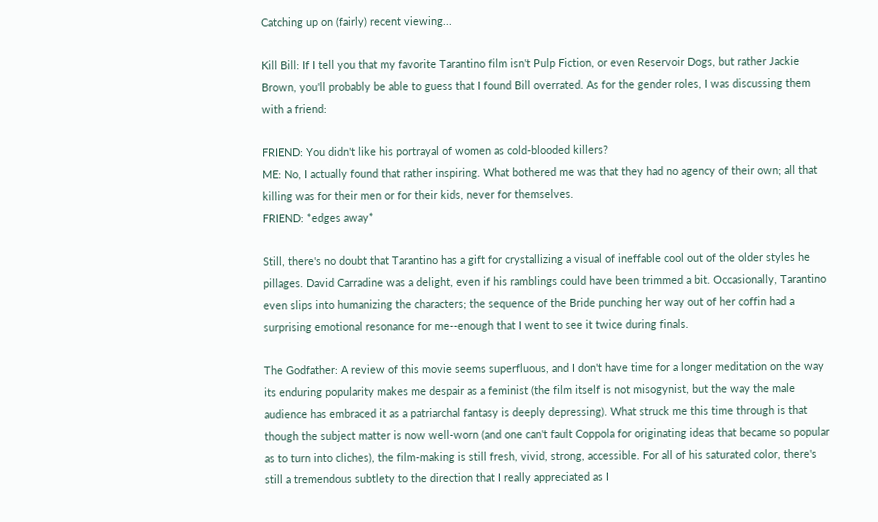Catching up on (fairly) recent viewing...

Kill Bill: If I tell you that my favorite Tarantino film isn't Pulp Fiction, or even Reservoir Dogs, but rather Jackie Brown, you'll probably be able to guess that I found Bill overrated. As for the gender roles, I was discussing them with a friend:

FRIEND: You didn't like his portrayal of women as cold-blooded killers?
ME: No, I actually found that rather inspiring. What bothered me was that they had no agency of their own; all that killing was for their men or for their kids, never for themselves.
FRIEND: *edges away*

Still, there's no doubt that Tarantino has a gift for crystallizing a visual of ineffable cool out of the older styles he pillages. David Carradine was a delight, even if his ramblings could have been trimmed a bit. Occasionally, Tarantino even slips into humanizing the characters; the sequence of the Bride punching her way out of her coffin had a surprising emotional resonance for me--enough that I went to see it twice during finals.

The Godfather: A review of this movie seems superfluous, and I don't have time for a longer meditation on the way its enduring popularity makes me despair as a feminist (the film itself is not misogynist, but the way the male audience has embraced it as a patriarchal fantasy is deeply depressing). What struck me this time through is that though the subject matter is now well-worn (and one can't fault Coppola for originating ideas that became so popular as to turn into cliches), the film-making is still fresh, vivid, strong, accessible. For all of his saturated color, there's still a tremendous subtlety to the direction that I really appreciated as I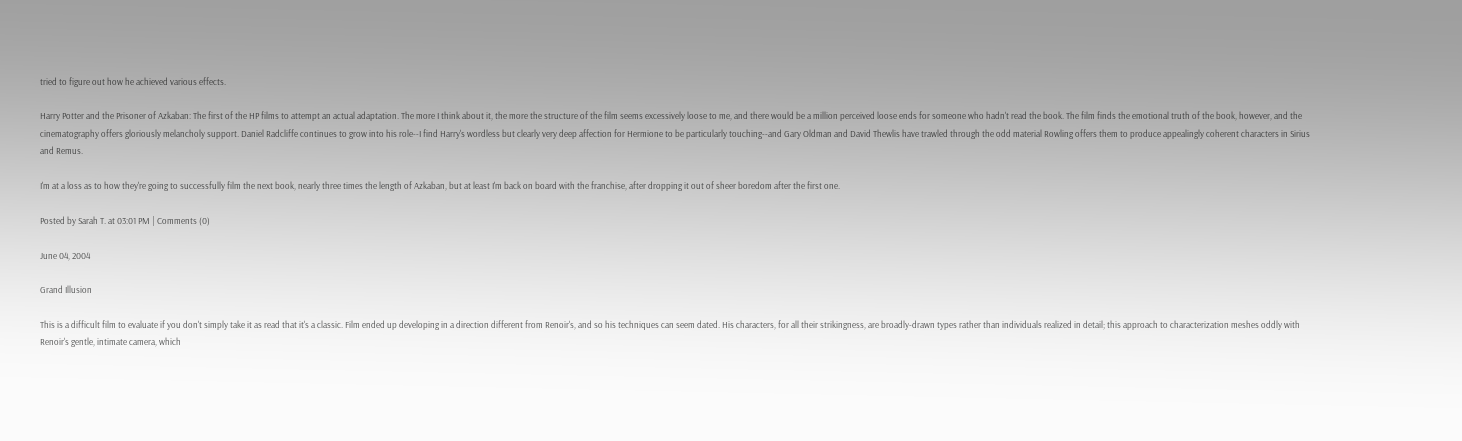tried to figure out how he achieved various effects.

Harry Potter and the Prisoner of Azkaban: The first of the HP films to attempt an actual adaptation. The more I think about it, the more the structure of the film seems excessively loose to me, and there would be a million perceived loose ends for someone who hadn't read the book. The film finds the emotional truth of the book, however, and the cinematography offers gloriously melancholy support. Daniel Radcliffe continues to grow into his role--I find Harry's wordless but clearly very deep affection for Hermione to be particularly touching--and Gary Oldman and David Thewlis have trawled through the odd material Rowling offers them to produce appealingly coherent characters in Sirius and Remus.

I'm at a loss as to how they're going to successfully film the next book, nearly three times the length of Azkaban, but at least I'm back on board with the franchise, after dropping it out of sheer boredom after the first one.

Posted by Sarah T. at 03:01 PM | Comments (0)

June 04, 2004

Grand Illusion

This is a difficult film to evaluate if you don't simply take it as read that it's a classic. Film ended up developing in a direction different from Renoir's, and so his techniques can seem dated. His characters, for all their strikingness, are broadly-drawn types rather than individuals realized in detail; this approach to characterization meshes oddly with Renoir's gentle, intimate camera, which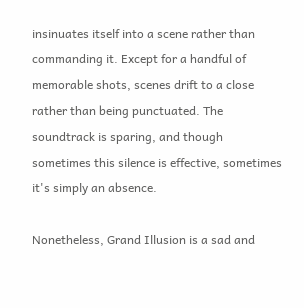insinuates itself into a scene rather than commanding it. Except for a handful of memorable shots, scenes drift to a close rather than being punctuated. The soundtrack is sparing, and though sometimes this silence is effective, sometimes it's simply an absence.

Nonetheless, Grand Illusion is a sad and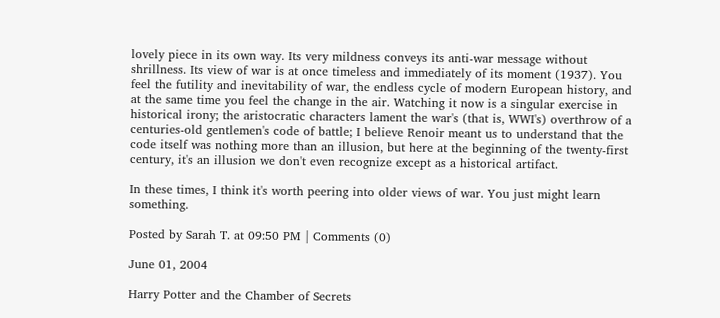lovely piece in its own way. Its very mildness conveys its anti-war message without shrillness. Its view of war is at once timeless and immediately of its moment (1937). You feel the futility and inevitability of war, the endless cycle of modern European history, and at the same time you feel the change in the air. Watching it now is a singular exercise in historical irony; the aristocratic characters lament the war's (that is, WWI's) overthrow of a centuries-old gentlemen's code of battle; I believe Renoir meant us to understand that the code itself was nothing more than an illusion, but here at the beginning of the twenty-first century, it's an illusion we don't even recognize except as a historical artifact.

In these times, I think it's worth peering into older views of war. You just might learn something.

Posted by Sarah T. at 09:50 PM | Comments (0)

June 01, 2004

Harry Potter and the Chamber of Secrets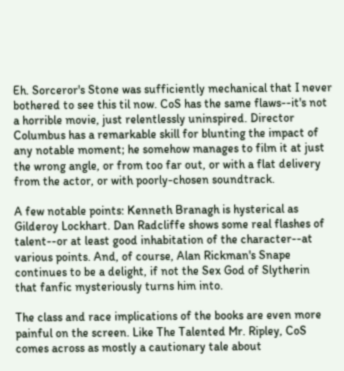Eh. Sorceror's Stone was sufficiently mechanical that I never bothered to see this til now. CoS has the same flaws--it's not a horrible movie, just relentlessly uninspired. Director Columbus has a remarkable skill for blunting the impact of any notable moment; he somehow manages to film it at just the wrong angle, or from too far out, or with a flat delivery from the actor, or with poorly-chosen soundtrack.

A few notable points: Kenneth Branagh is hysterical as Gilderoy Lockhart. Dan Radcliffe shows some real flashes of talent--or at least good inhabitation of the character--at various points. And, of course, Alan Rickman's Snape continues to be a delight, if not the Sex God of Slytherin that fanfic mysteriously turns him into.

The class and race implications of the books are even more painful on the screen. Like The Talented Mr. Ripley, CoS comes across as mostly a cautionary tale about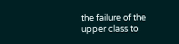the failure of the upper class to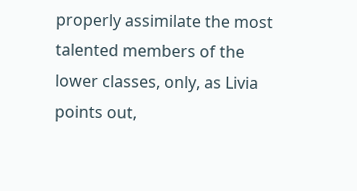properly assimilate the most talented members of the lower classes, only, as Livia points out,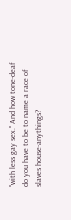"with less gay sex." And how tone-deaf do you have to be to name a race of slaves house-anythings?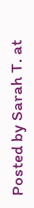Posted by Sarah T. at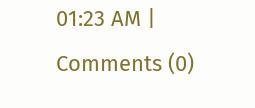01:23 AM | Comments (0)